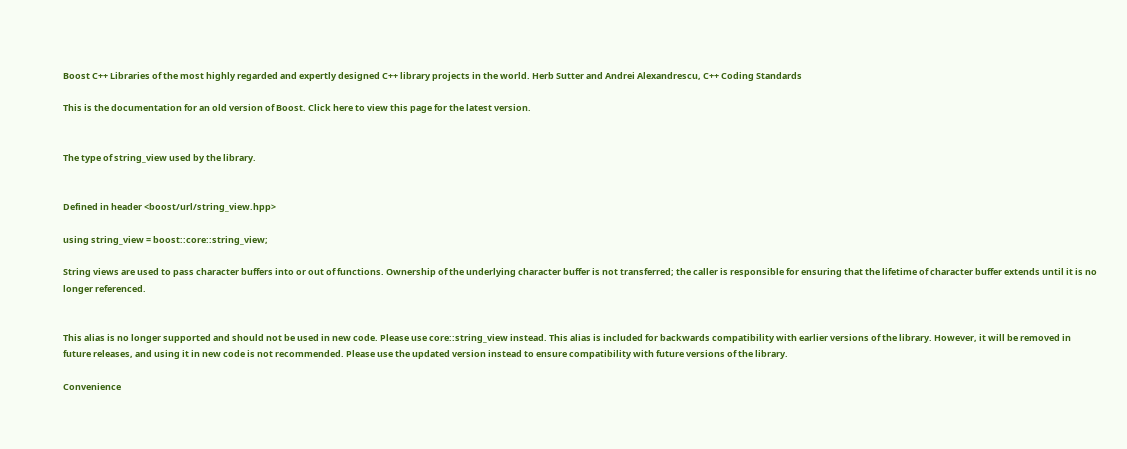Boost C++ Libraries of the most highly regarded and expertly designed C++ library projects in the world. Herb Sutter and Andrei Alexandrescu, C++ Coding Standards

This is the documentation for an old version of Boost. Click here to view this page for the latest version.


The type of string_view used by the library.


Defined in header <boost/url/string_view.hpp>

using string_view = boost::core::string_view;

String views are used to pass character buffers into or out of functions. Ownership of the underlying character buffer is not transferred; the caller is responsible for ensuring that the lifetime of character buffer extends until it is no longer referenced.


This alias is no longer supported and should not be used in new code. Please use core::string_view instead. This alias is included for backwards compatibility with earlier versions of the library. However, it will be removed in future releases, and using it in new code is not recommended. Please use the updated version instead to ensure compatibility with future versions of the library.

Convenience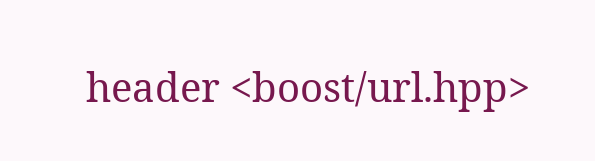header <boost/url.hpp>